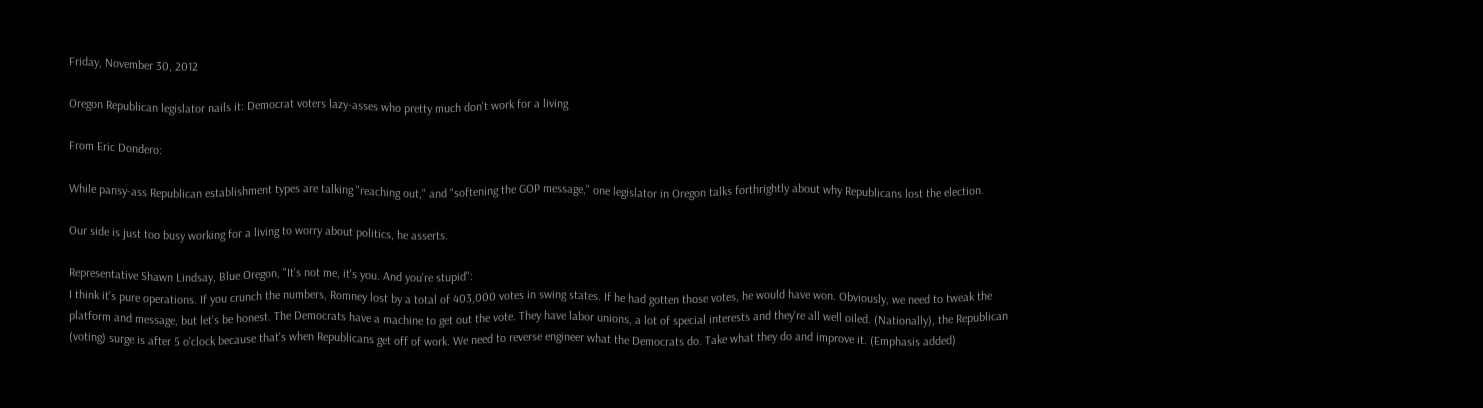Friday, November 30, 2012

Oregon Republican legislator nails it: Democrat voters lazy-asses who pretty much don't work for a living

From Eric Dondero:

While pansy-ass Republican establishment types are talking "reaching out," and "softening the GOP message," one legislator in Oregon talks forthrightly about why Republicans lost the election.

Our side is just too busy working for a living to worry about politics, he asserts.

Representative Shawn Lindsay, Blue Oregon, "It's not me, it's you. And you're stupid":
I think it's pure operations. If you crunch the numbers, Romney lost by a total of 403,000 votes in swing states. If he had gotten those votes, he would have won. Obviously, we need to tweak the platform and message, but let's be honest. The Democrats have a machine to get out the vote. They have labor unions, a lot of special interests and they're all well oiled. (Nationally), the Republican (voting) surge is after 5 o'clock because that's when Republicans get off of work. We need to reverse engineer what the Democrats do. Take what they do and improve it. (Emphasis added)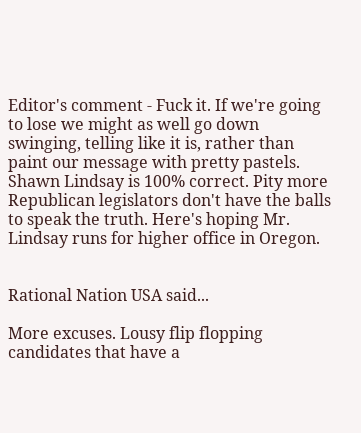Editor's comment - Fuck it. If we're going to lose we might as well go down swinging, telling like it is, rather than paint our message with pretty pastels. Shawn Lindsay is 100% correct. Pity more Republican legislators don't have the balls to speak the truth. Here's hoping Mr. Lindsay runs for higher office in Oregon.


Rational Nation USA said...

More excuses. Lousy flip flopping candidates that have a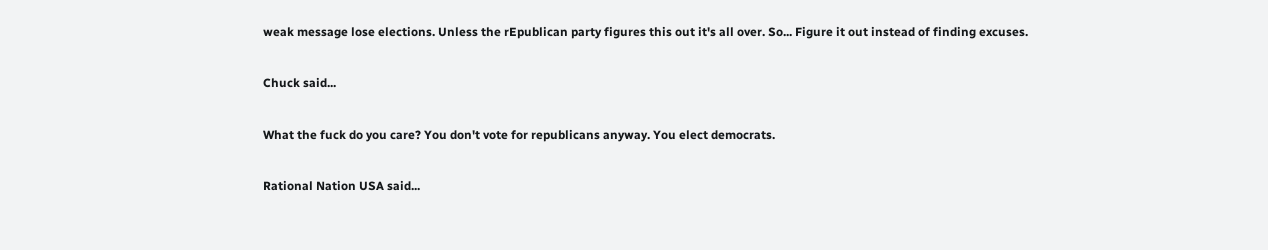weak message lose elections. Unless the rEpublican party figures this out it's all over. So... Figure it out instead of finding excuses.

Chuck said...

What the fuck do you care? You don't vote for republicans anyway. You elect democrats.

Rational Nation USA said...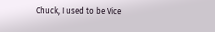Chuck, I used to be Vice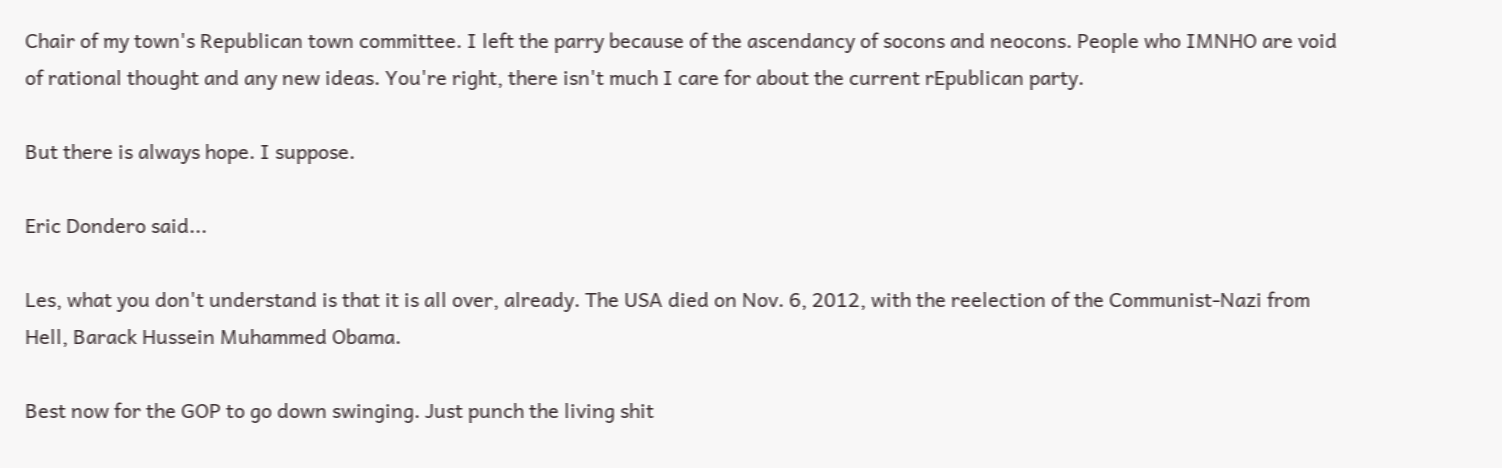Chair of my town's Republican town committee. I left the parry because of the ascendancy of socons and neocons. People who IMNHO are void of rational thought and any new ideas. You're right, there isn't much I care for about the current rEpublican party.

But there is always hope. I suppose.

Eric Dondero said...

Les, what you don't understand is that it is all over, already. The USA died on Nov. 6, 2012, with the reelection of the Communist-Nazi from Hell, Barack Hussein Muhammed Obama.

Best now for the GOP to go down swinging. Just punch the living shit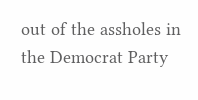out of the assholes in the Democrat Party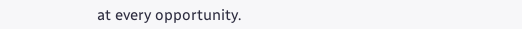at every opportunity.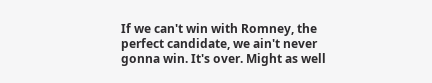If we can't win with Romney, the perfect candidate, we ain't never gonna win. It's over. Might as well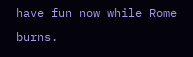have fun now while Rome burns.